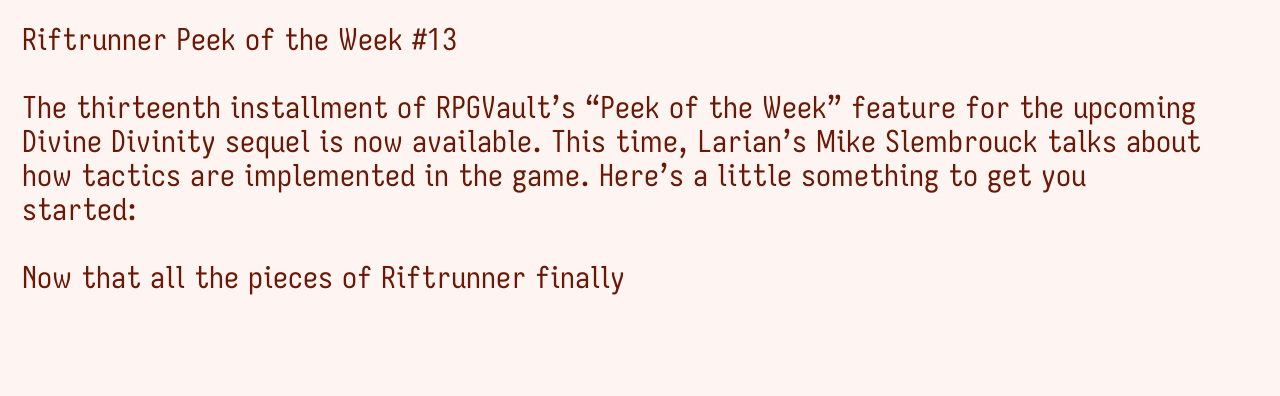Riftrunner Peek of the Week #13

The thirteenth installment of RPGVault’s “Peek of the Week” feature for the upcoming Divine Divinity sequel is now available. This time, Larian’s Mike Slembrouck talks about how tactics are implemented in the game. Here’s a little something to get you started:

Now that all the pieces of Riftrunner finally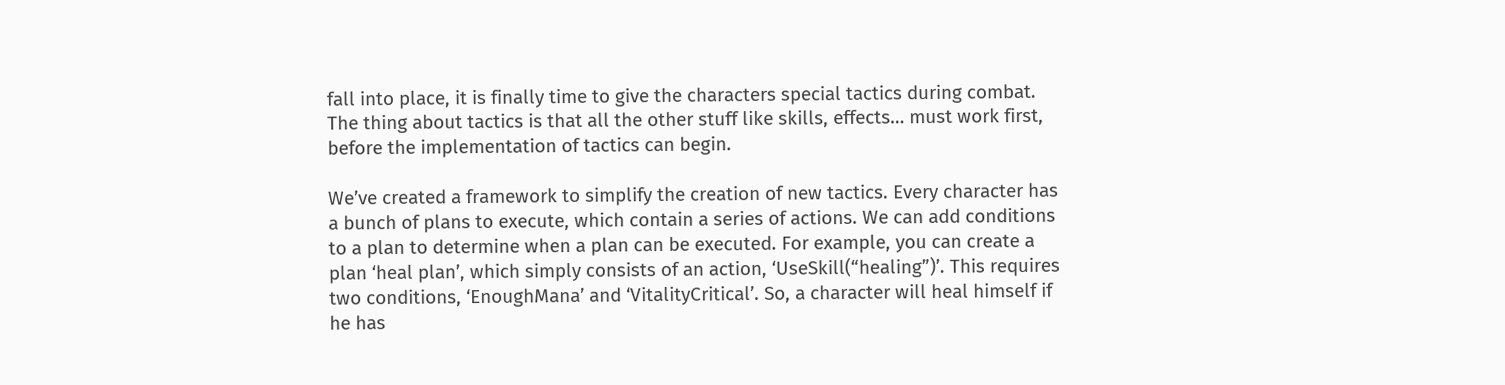fall into place, it is finally time to give the characters special tactics during combat. The thing about tactics is that all the other stuff like skills, effects… must work first, before the implementation of tactics can begin.

We’ve created a framework to simplify the creation of new tactics. Every character has a bunch of plans to execute, which contain a series of actions. We can add conditions to a plan to determine when a plan can be executed. For example, you can create a plan ‘heal plan’, which simply consists of an action, ‘UseSkill(“healing”)’. This requires two conditions, ‘EnoughMana’ and ‘VitalityCritical’. So, a character will heal himself if he has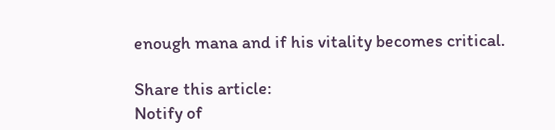enough mana and if his vitality becomes critical.

Share this article:
Notify of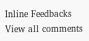Inline Feedbacks
View all comments